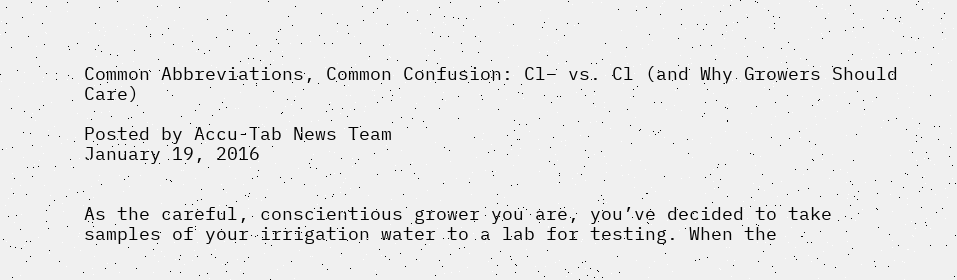Common Abbreviations, Common Confusion: Cl– vs. Cl (and Why Growers Should Care)

Posted by Accu-Tab News Team
January 19, 2016


As the careful, conscientious grower you are, you’ve decided to take samples of your irrigation water to a lab for testing. When the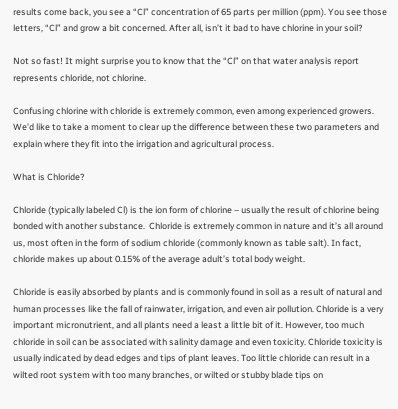results come back, you see a “Cl” concentration of 65 parts per million (ppm). You see those letters, “Cl” and grow a bit concerned. After all, isn’t it bad to have chlorine in your soil?

Not so fast! It might surprise you to know that the “Cl” on that water analysis report represents chloride, not chlorine.

Confusing chlorine with chloride is extremely common, even among experienced growers. We’d like to take a moment to clear up the difference between these two parameters and explain where they fit into the irrigation and agricultural process.

What is Chloride?

Chloride (typically labeled Cl) is the ion form of chlorine – usually the result of chlorine being bonded with another substance.  Chloride is extremely common in nature and it’s all around us, most often in the form of sodium chloride (commonly known as table salt). In fact, chloride makes up about 0.15% of the average adult’s total body weight.

Chloride is easily absorbed by plants and is commonly found in soil as a result of natural and human processes like the fall of rainwater, irrigation, and even air pollution. Chloride is a very important micronutrient, and all plants need a least a little bit of it. However, too much chloride in soil can be associated with salinity damage and even toxicity. Chloride toxicity is usually indicated by dead edges and tips of plant leaves. Too little chloride can result in a wilted root system with too many branches, or wilted or stubby blade tips on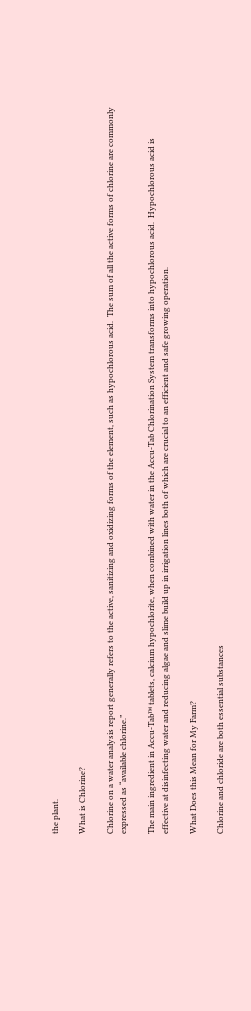the plant.

What is Chlorine?

Chlorine on a water analysis report generally refers to the active, sanitizing and oxidizing forms of the element, such as hypochlorous acid.  The sum of all the active forms of chlorine are commonly expressed as “available chlorine.”

The main ingredient in Accu-Tab™ tablets, calcium hypochlorite, when combined with water in the Accu-Tab Chlorination System transforms into hypochlorous acid.  Hypochlorous acid is effective at disinfecting water and reducing algae and slime build up in irrigation lines both of which are crucial to an efficient and safe growing operation.

What Does this Mean for My Farm?

Chlorine and chloride are both essential substances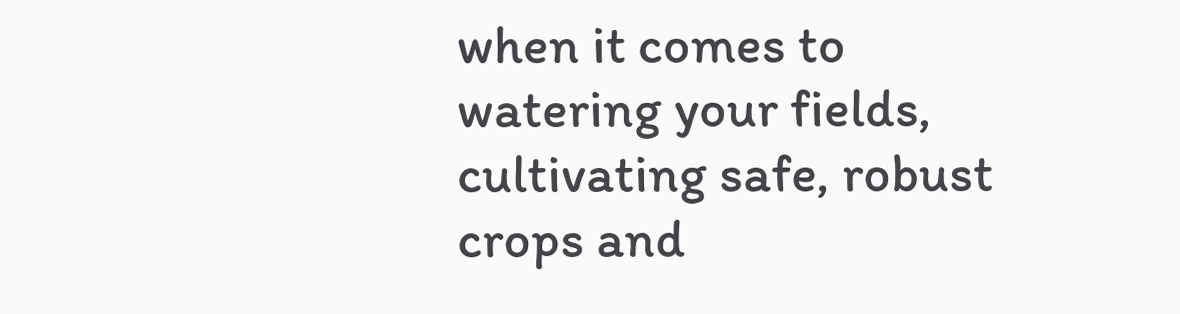when it comes to watering your fields, cultivating safe, robust crops and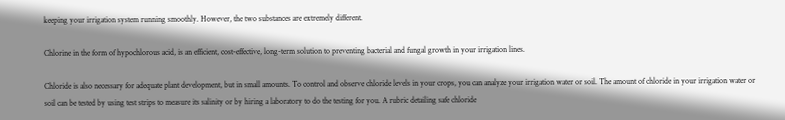keeping your irrigation system running smoothly. However, the two substances are extremely different.

Chlorine in the form of hypochlorous acid, is an efficient, cost-effective, long-term solution to preventing bacterial and fungal growth in your irrigation lines.

Chloride is also necessary for adequate plant development, but in small amounts. To control and observe chloride levels in your crops, you can analyze your irrigation water or soil. The amount of chloride in your irrigation water or soil can be tested by using test strips to measure its salinity or by hiring a laboratory to do the testing for you. A rubric detailing safe chloride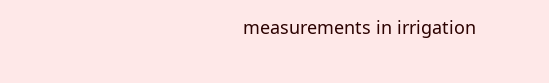measurements in irrigation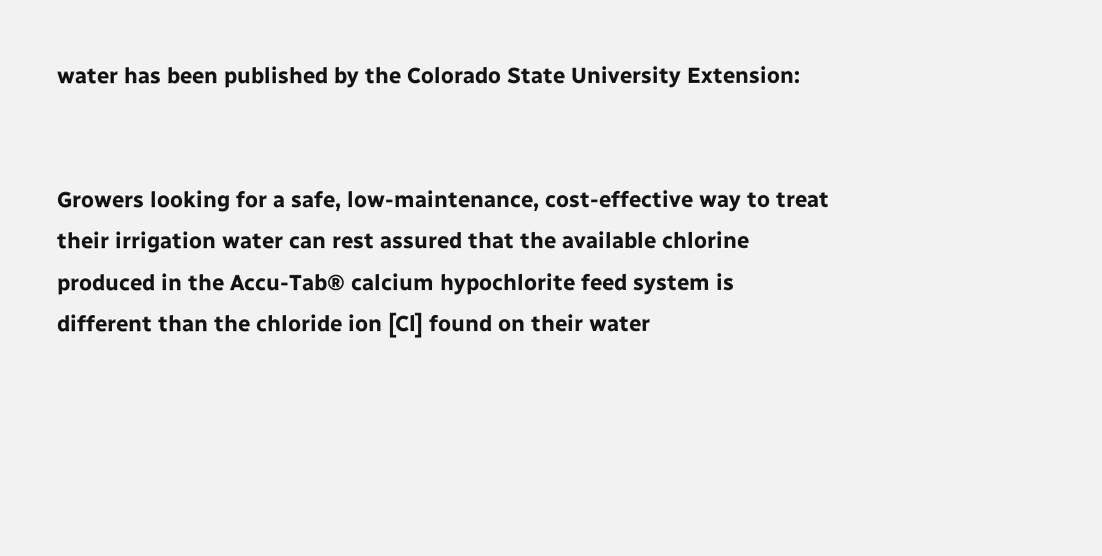water has been published by the Colorado State University Extension:


Growers looking for a safe, low-maintenance, cost-effective way to treat their irrigation water can rest assured that the available chlorine produced in the Accu-Tab® calcium hypochlorite feed system is different than the chloride ion [Cl] found on their water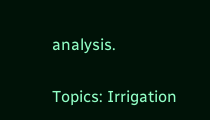analysis.

Topics: Irrigation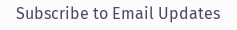Subscribe to Email Updates